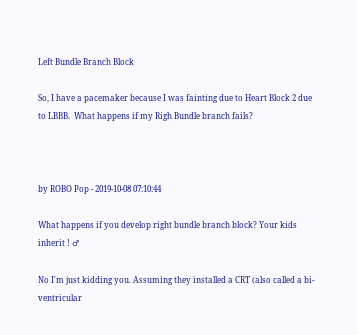Left Bundle Branch Block

So, I have a pacemaker because I was fainting due to Heart Block 2 due to LBBB.  What happens if my Righ Bundle branch fails?



by ROBO Pop - 2019-10-08 07:10:44

What happens if you develop right bundle branch block? Your kids inherit ! ♂

No I'm just kidding you. Assuming they installed a CRT (also called a bi-ventricular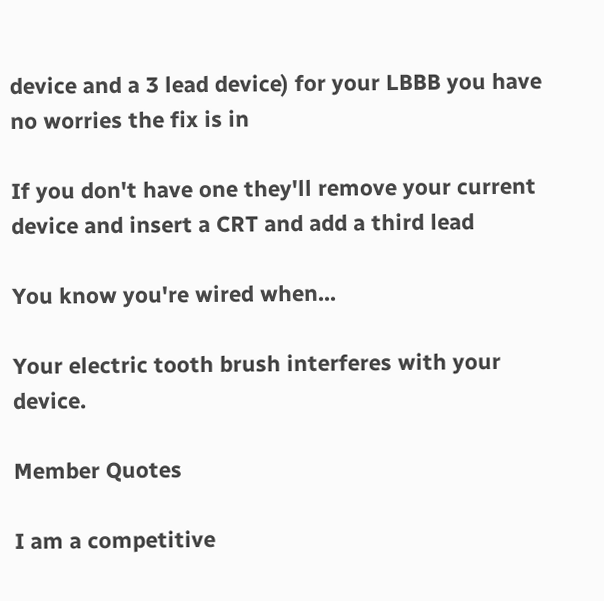device and a 3 lead device) for your LBBB you have no worries the fix is in

If you don't have one they'll remove your current device and insert a CRT and add a third lead

You know you're wired when...

Your electric tooth brush interferes with your device.

Member Quotes

I am a competitive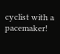cyclist with a pacemaker!